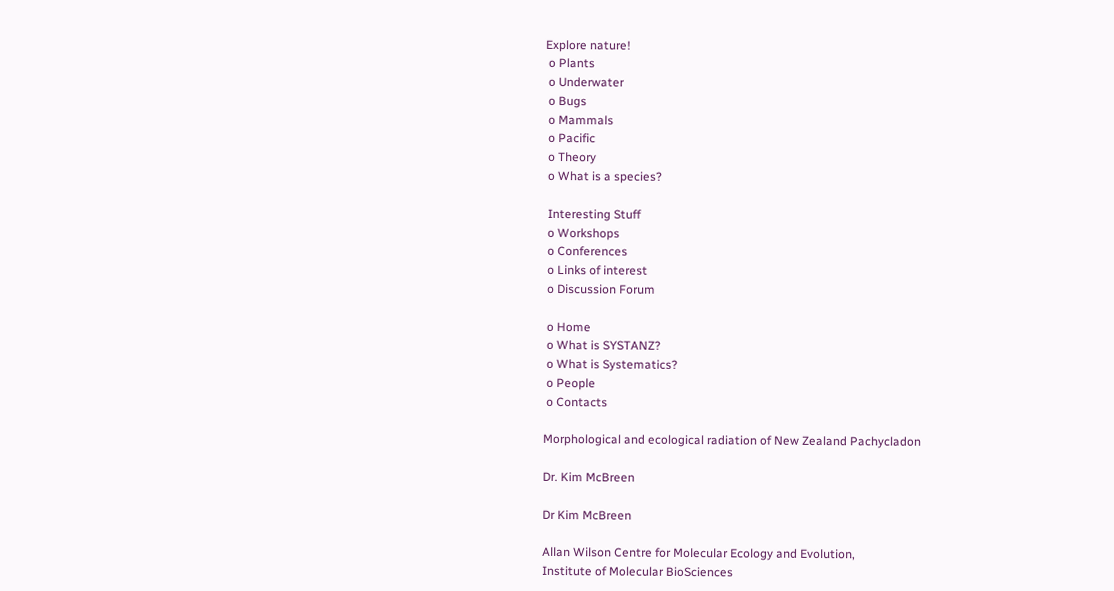Explore nature!
 o Plants
 o Underwater
 o Bugs
 o Mammals
 o Pacific
 o Theory
 o What is a species?

 Interesting Stuff
 o Workshops
 o Conferences
 o Links of interest
 o Discussion Forum

 o Home
 o What is SYSTANZ?
 o What is Systematics?
 o People
 o Contacts

Morphological and ecological radiation of New Zealand Pachycladon

Dr. Kim McBreen

Dr Kim McBreen

Allan Wilson Centre for Molecular Ecology and Evolution,
Institute of Molecular BioSciences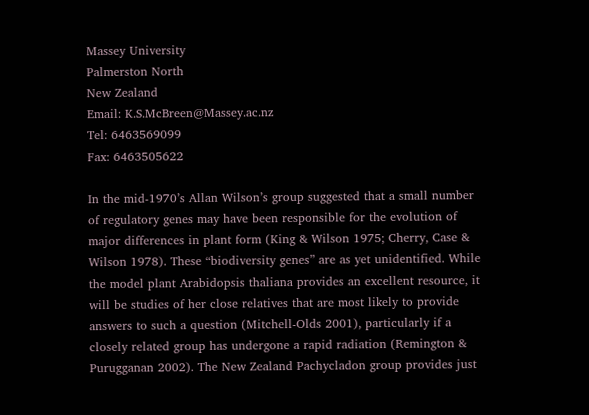Massey University
Palmerston North
New Zealand
Email: K.S.McBreen@Massey.ac.nz
Tel: 6463569099
Fax: 6463505622

In the mid-1970’s Allan Wilson’s group suggested that a small number of regulatory genes may have been responsible for the evolution of major differences in plant form (King & Wilson 1975; Cherry, Case & Wilson 1978). These “biodiversity genes” are as yet unidentified. While the model plant Arabidopsis thaliana provides an excellent resource, it will be studies of her close relatives that are most likely to provide answers to such a question (Mitchell-Olds 2001), particularly if a closely related group has undergone a rapid radiation (Remington & Purugganan 2002). The New Zealand Pachycladon group provides just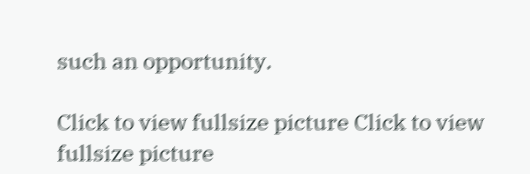such an opportunity.

Click to view fullsize picture Click to view fullsize picture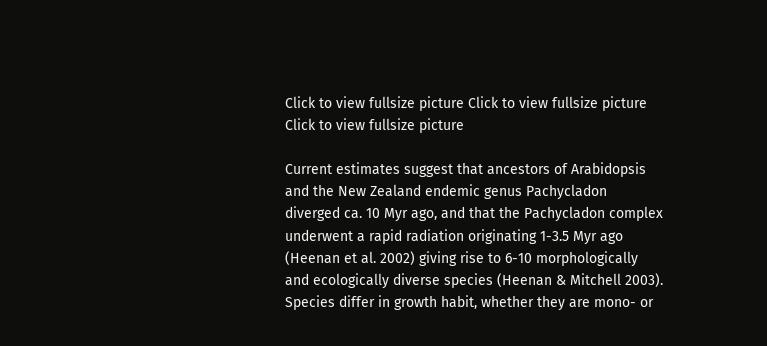Click to view fullsize picture Click to view fullsize picture Click to view fullsize picture

Current estimates suggest that ancestors of Arabidopsis and the New Zealand endemic genus Pachycladon diverged ca. 10 Myr ago, and that the Pachycladon complex underwent a rapid radiation originating 1-3.5 Myr ago (Heenan et al. 2002) giving rise to 6-10 morphologically and ecologically diverse species (Heenan & Mitchell 2003). Species differ in growth habit, whether they are mono- or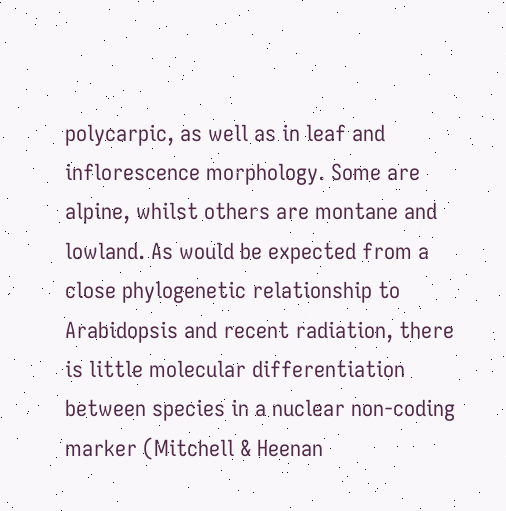polycarpic, as well as in leaf and inflorescence morphology. Some are alpine, whilst others are montane and lowland. As would be expected from a close phylogenetic relationship to Arabidopsis and recent radiation, there is little molecular differentiation between species in a nuclear non-coding marker (Mitchell & Heenan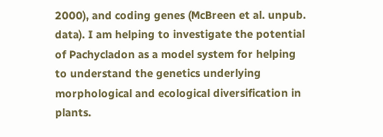2000), and coding genes (McBreen et al. unpub. data). I am helping to investigate the potential of Pachycladon as a model system for helping to understand the genetics underlying morphological and ecological diversification in plants.